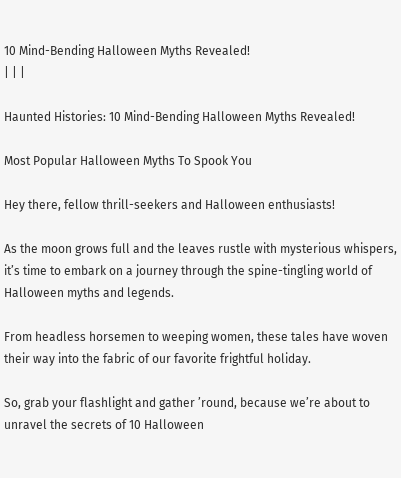10 Mind-Bending Halloween Myths Revealed!
| | |

Haunted Histories: 10 Mind-Bending Halloween Myths Revealed!

Most Popular Halloween Myths To Spook You

Hey there, fellow thrill-seekers and Halloween enthusiasts!

As the moon grows full and the leaves rustle with mysterious whispers, it’s time to embark on a journey through the spine-tingling world of Halloween myths and legends.

From headless horsemen to weeping women, these tales have woven their way into the fabric of our favorite frightful holiday.

So, grab your flashlight and gather ’round, because we’re about to unravel the secrets of 10 Halloween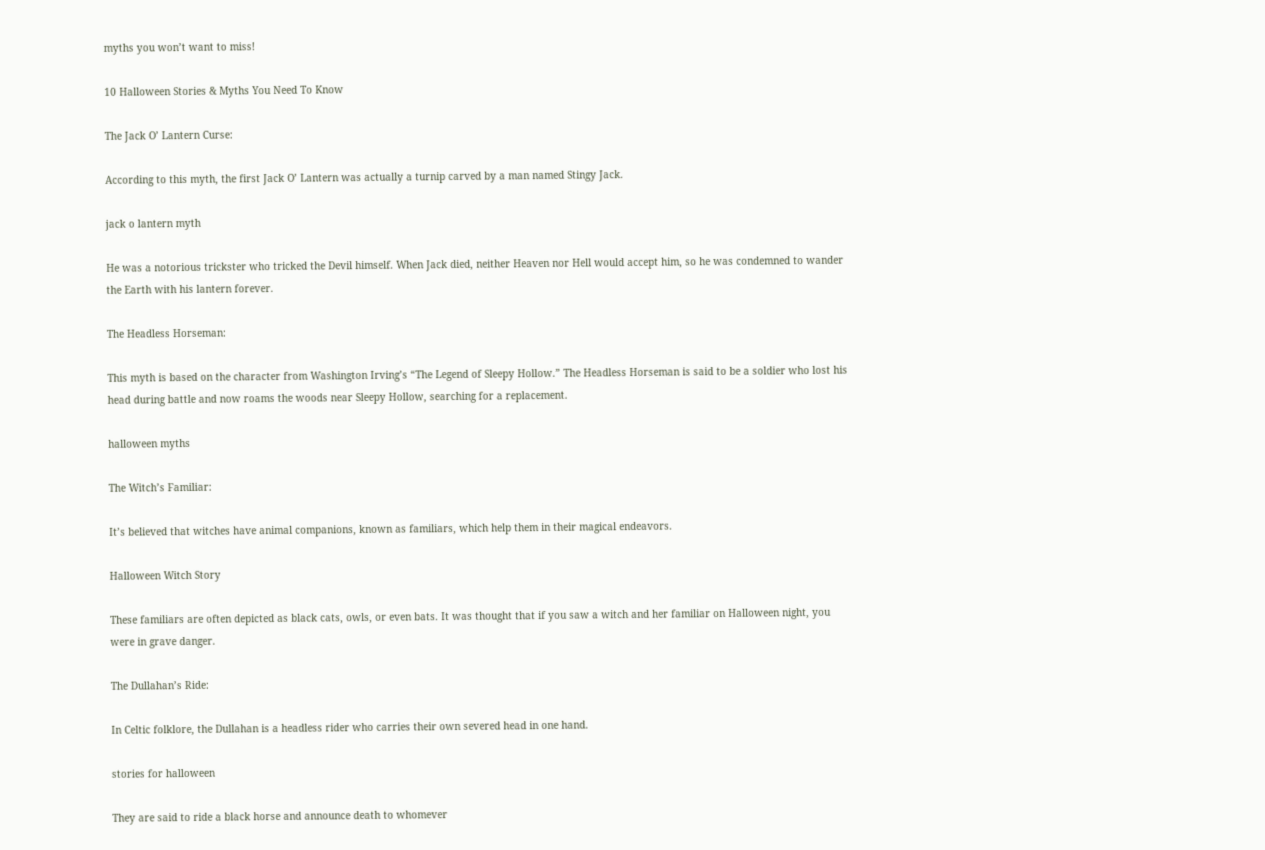myths you won’t want to miss!

10 Halloween Stories & Myths You Need To Know

The Jack O’ Lantern Curse:

According to this myth, the first Jack O’ Lantern was actually a turnip carved by a man named Stingy Jack.

jack o lantern myth

He was a notorious trickster who tricked the Devil himself. When Jack died, neither Heaven nor Hell would accept him, so he was condemned to wander the Earth with his lantern forever.

The Headless Horseman:

This myth is based on the character from Washington Irving’s “The Legend of Sleepy Hollow.” The Headless Horseman is said to be a soldier who lost his head during battle and now roams the woods near Sleepy Hollow, searching for a replacement.

halloween myths

The Witch’s Familiar:

It’s believed that witches have animal companions, known as familiars, which help them in their magical endeavors.

Halloween Witch Story

These familiars are often depicted as black cats, owls, or even bats. It was thought that if you saw a witch and her familiar on Halloween night, you were in grave danger.

The Dullahan’s Ride:

In Celtic folklore, the Dullahan is a headless rider who carries their own severed head in one hand.

stories for halloween

They are said to ride a black horse and announce death to whomever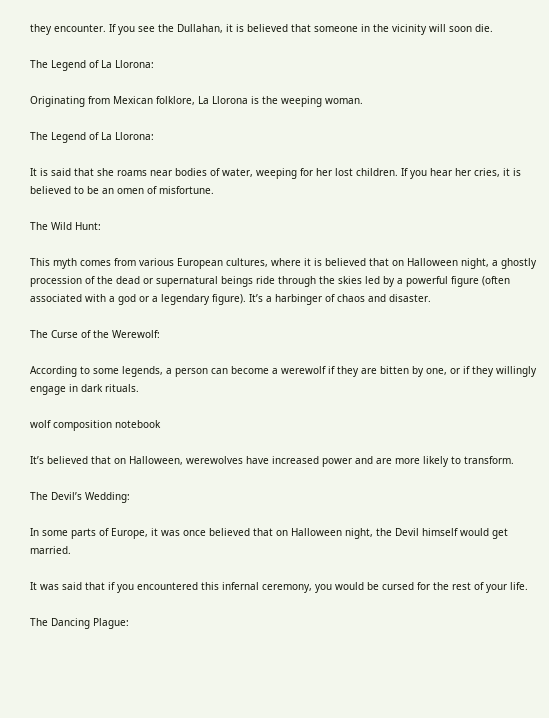they encounter. If you see the Dullahan, it is believed that someone in the vicinity will soon die.

The Legend of La Llorona:

Originating from Mexican folklore, La Llorona is the weeping woman.

The Legend of La Llorona:

It is said that she roams near bodies of water, weeping for her lost children. If you hear her cries, it is believed to be an omen of misfortune.

The Wild Hunt:

This myth comes from various European cultures, where it is believed that on Halloween night, a ghostly procession of the dead or supernatural beings ride through the skies led by a powerful figure (often associated with a god or a legendary figure). It’s a harbinger of chaos and disaster.

The Curse of the Werewolf:

According to some legends, a person can become a werewolf if they are bitten by one, or if they willingly engage in dark rituals.

wolf composition notebook

It’s believed that on Halloween, werewolves have increased power and are more likely to transform.

The Devil’s Wedding:

In some parts of Europe, it was once believed that on Halloween night, the Devil himself would get married.

It was said that if you encountered this infernal ceremony, you would be cursed for the rest of your life.

The Dancing Plague: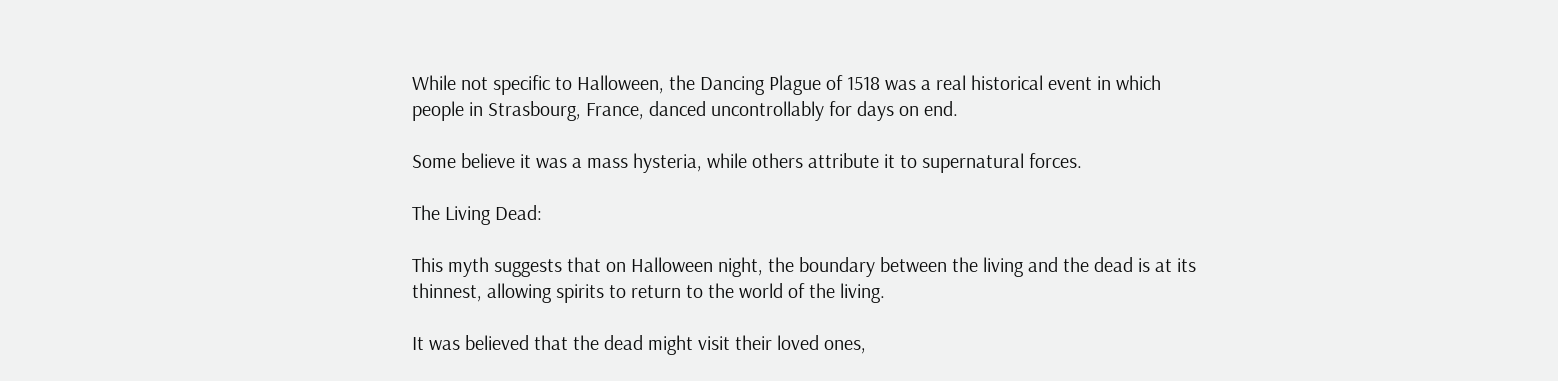While not specific to Halloween, the Dancing Plague of 1518 was a real historical event in which people in Strasbourg, France, danced uncontrollably for days on end.

Some believe it was a mass hysteria, while others attribute it to supernatural forces.

The Living Dead:

This myth suggests that on Halloween night, the boundary between the living and the dead is at its thinnest, allowing spirits to return to the world of the living.

It was believed that the dead might visit their loved ones,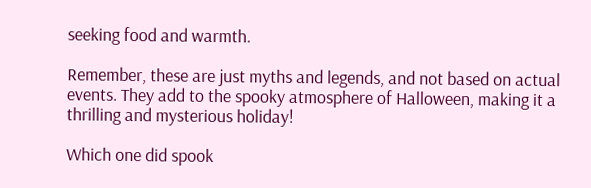seeking food and warmth.

Remember, these are just myths and legends, and not based on actual events. They add to the spooky atmosphere of Halloween, making it a thrilling and mysterious holiday!

Which one did spook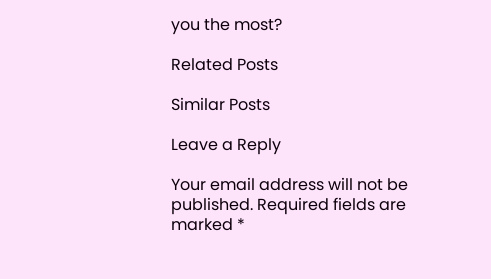you the most?

Related Posts

Similar Posts

Leave a Reply

Your email address will not be published. Required fields are marked *